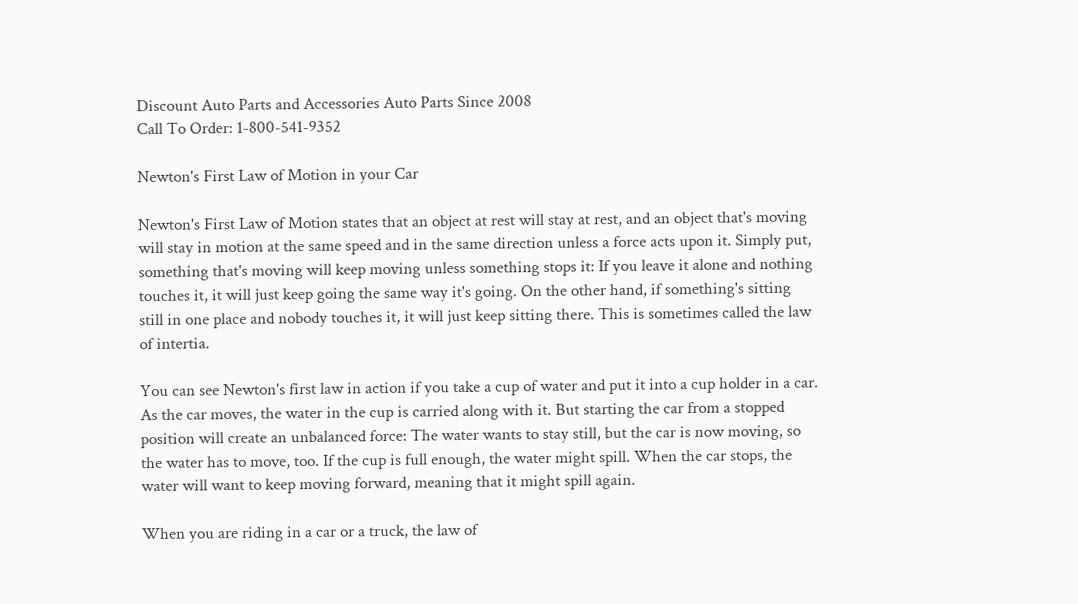Discount Auto Parts and Accessories Auto Parts Since 2008
Call To Order: 1-800-541-9352

Newton's First Law of Motion in your Car

Newton's First Law of Motion states that an object at rest will stay at rest, and an object that's moving will stay in motion at the same speed and in the same direction unless a force acts upon it. Simply put, something that's moving will keep moving unless something stops it: If you leave it alone and nothing touches it, it will just keep going the same way it's going. On the other hand, if something's sitting still in one place and nobody touches it, it will just keep sitting there. This is sometimes called the law of intertia.

You can see Newton's first law in action if you take a cup of water and put it into a cup holder in a car. As the car moves, the water in the cup is carried along with it. But starting the car from a stopped position will create an unbalanced force: The water wants to stay still, but the car is now moving, so the water has to move, too. If the cup is full enough, the water might spill. When the car stops, the water will want to keep moving forward, meaning that it might spill again.

When you are riding in a car or a truck, the law of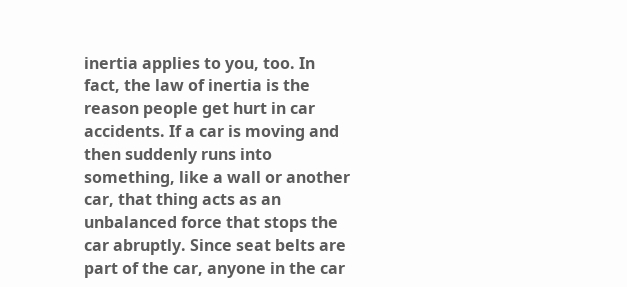inertia applies to you, too. In fact, the law of inertia is the reason people get hurt in car accidents. If a car is moving and then suddenly runs into something, like a wall or another car, that thing acts as an unbalanced force that stops the car abruptly. Since seat belts are part of the car, anyone in the car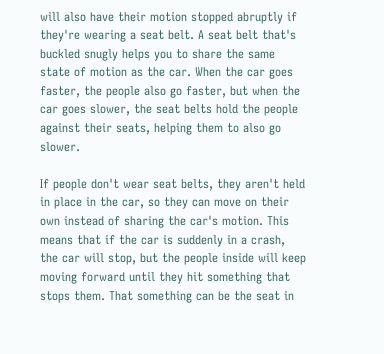will also have their motion stopped abruptly if they're wearing a seat belt. A seat belt that's buckled snugly helps you to share the same state of motion as the car. When the car goes faster, the people also go faster, but when the car goes slower, the seat belts hold the people against their seats, helping them to also go slower.

If people don't wear seat belts, they aren't held in place in the car, so they can move on their own instead of sharing the car's motion. This means that if the car is suddenly in a crash, the car will stop, but the people inside will keep moving forward until they hit something that stops them. That something can be the seat in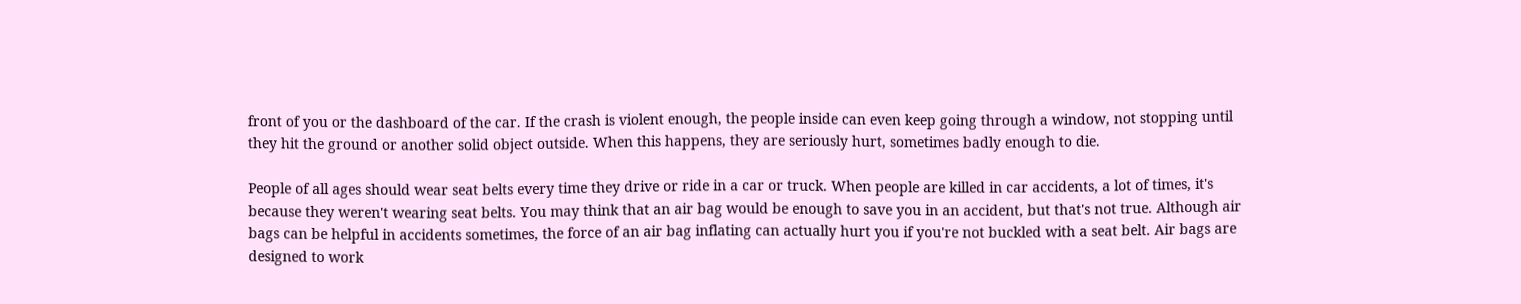front of you or the dashboard of the car. If the crash is violent enough, the people inside can even keep going through a window, not stopping until they hit the ground or another solid object outside. When this happens, they are seriously hurt, sometimes badly enough to die.

People of all ages should wear seat belts every time they drive or ride in a car or truck. When people are killed in car accidents, a lot of times, it's because they weren't wearing seat belts. You may think that an air bag would be enough to save you in an accident, but that's not true. Although air bags can be helpful in accidents sometimes, the force of an air bag inflating can actually hurt you if you're not buckled with a seat belt. Air bags are designed to work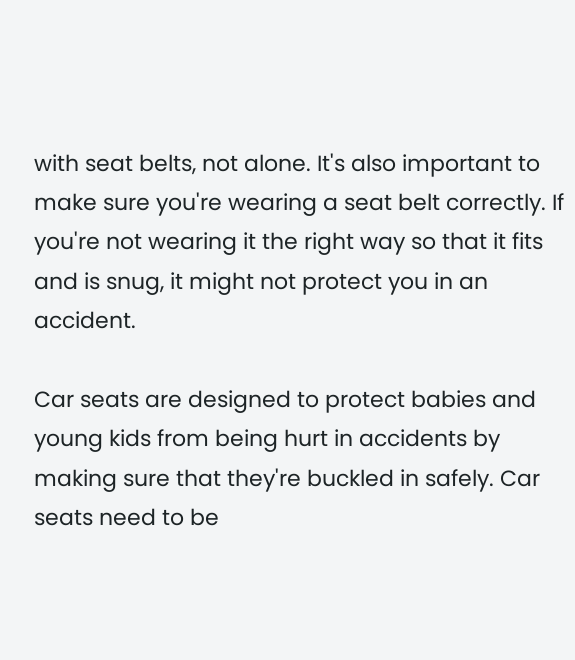with seat belts, not alone. It's also important to make sure you're wearing a seat belt correctly. If you're not wearing it the right way so that it fits and is snug, it might not protect you in an accident.

Car seats are designed to protect babies and young kids from being hurt in accidents by making sure that they're buckled in safely. Car seats need to be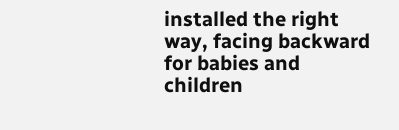installed the right way, facing backward for babies and children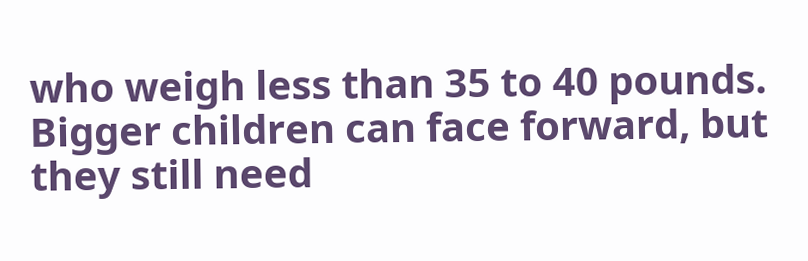who weigh less than 35 to 40 pounds. Bigger children can face forward, but they still need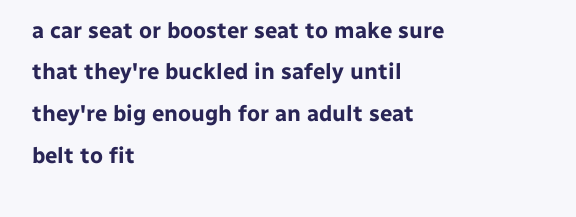a car seat or booster seat to make sure that they're buckled in safely until they're big enough for an adult seat belt to fit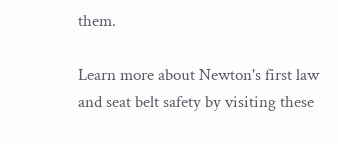them.

Learn more about Newton's first law and seat belt safety by visiting these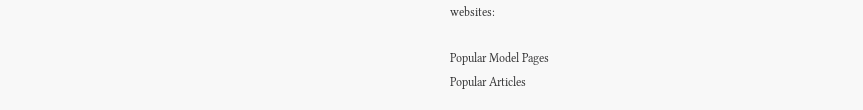websites:

Popular Model Pages
Popular Articles